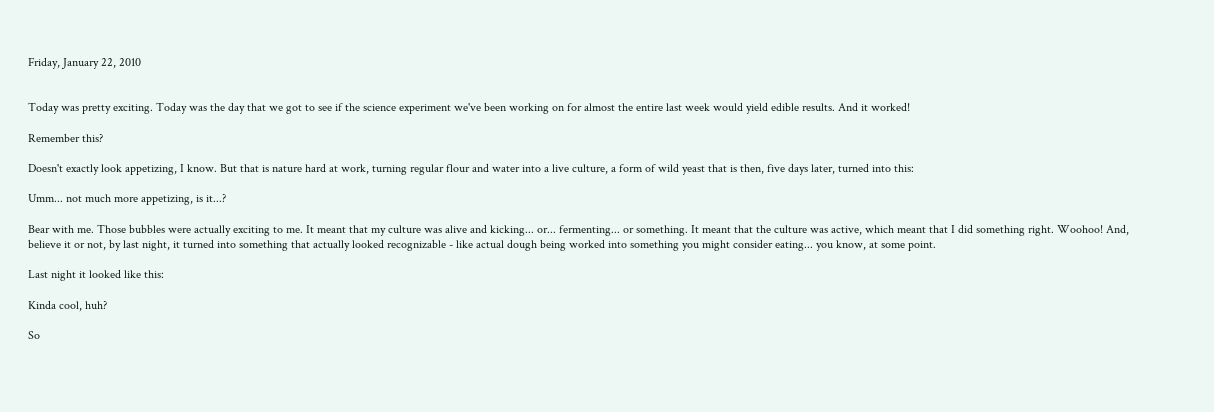Friday, January 22, 2010


Today was pretty exciting. Today was the day that we got to see if the science experiment we've been working on for almost the entire last week would yield edible results. And it worked!

Remember this?

Doesn't exactly look appetizing, I know. But that is nature hard at work, turning regular flour and water into a live culture, a form of wild yeast that is then, five days later, turned into this:

Umm... not much more appetizing, is it...?

Bear with me. Those bubbles were actually exciting to me. It meant that my culture was alive and kicking... or... fermenting... or something. It meant that the culture was active, which meant that I did something right. Woohoo! And, believe it or not, by last night, it turned into something that actually looked recognizable - like actual dough being worked into something you might consider eating... you know, at some point.

Last night it looked like this:

Kinda cool, huh?

So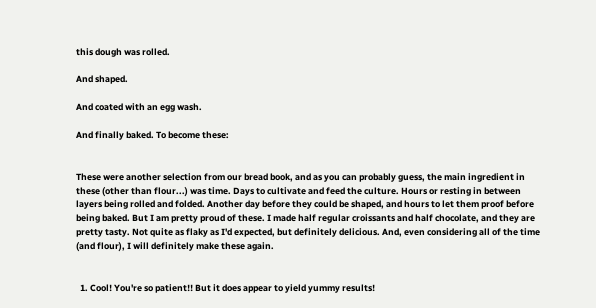this dough was rolled.

And shaped.

And coated with an egg wash.

And finally baked. To become these:


These were another selection from our bread book, and as you can probably guess, the main ingredient in these (other than flour...) was time. Days to cultivate and feed the culture. Hours or resting in between layers being rolled and folded. Another day before they could be shaped, and hours to let them proof before being baked. But I am pretty proud of these. I made half regular croissants and half chocolate, and they are pretty tasty. Not quite as flaky as I'd expected, but definitely delicious. And, even considering all of the time (and flour), I will definitely make these again.


  1. Cool! You're so patient!! But it does appear to yield yummy results!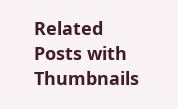Related Posts with Thumbnails